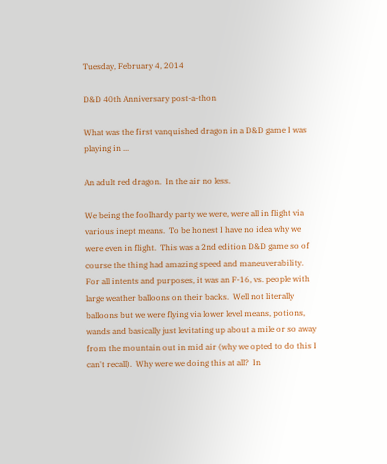Tuesday, February 4, 2014

D&D 40th Anniversary post-a-thon

What was the first vanquished dragon in a D&D game I was playing in ...

An adult red dragon.  In the air no less.

We being the foolhardy party we were, were all in flight via various inept means.  To be honest I have no idea why we were even in flight.  This was a 2nd edition D&D game so of course the thing had amazing speed and maneuverability.  For all intents and purposes, it was an F-16, vs. people with large weather balloons on their backs.  Well not literally balloons but we were flying via lower level means, potions, wands and basically just levitating up about a mile or so away from the mountain out in mid air (why we opted to do this I can't recall).  Why were we doing this at all?  In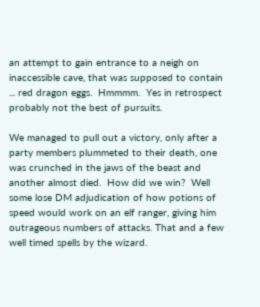an attempt to gain entrance to a neigh on inaccessible cave, that was supposed to contain ... red dragon eggs.  Hmmmm.  Yes in retrospect probably not the best of pursuits.

We managed to pull out a victory, only after a party members plummeted to their death, one was crunched in the jaws of the beast and another almost died.  How did we win?  Well some lose DM adjudication of how potions of speed would work on an elf ranger, giving him outrageous numbers of attacks. That and a few well timed spells by the wizard.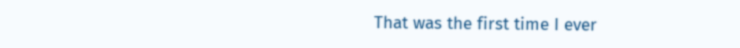That was the first time I ever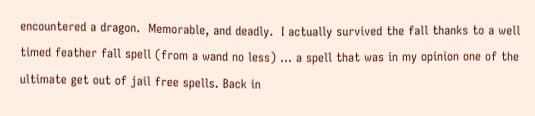encountered a dragon.  Memorable, and deadly.  I actually survived the fall thanks to a well timed feather fall spell (from a wand no less) ... a spell that was in my opinion one of the ultimate get out of jail free spells. Back in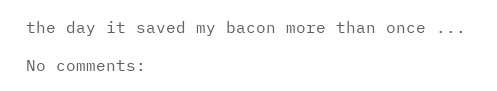the day it saved my bacon more than once ...

No comments: